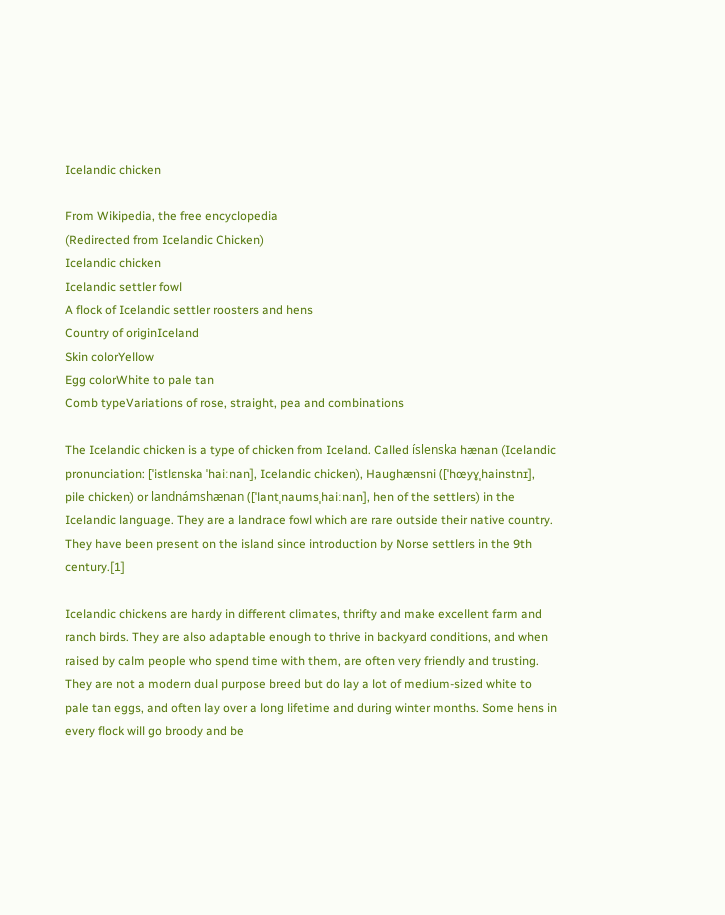Icelandic chicken

From Wikipedia, the free encyclopedia
(Redirected from Icelandic Chicken)
Icelandic chicken
Icelandic settler fowl
A flock of Icelandic settler roosters and hens
Country of originIceland
Skin colorYellow
Egg colorWhite to pale tan
Comb typeVariations of rose, straight, pea and combinations

The Icelandic chicken is a type of chicken from Iceland. Called íslenska hænan (Icelandic pronunciation: [ˈistlɛnska ˈhaiːnan], Icelandic chicken), Haughænsni ([ˈhœyɣˌhainstnɪ], pile chicken) or landnámshænan ([ˈlantˌnaumsˌhaiːnan], hen of the settlers) in the Icelandic language. They are a landrace fowl which are rare outside their native country. They have been present on the island since introduction by Norse settlers in the 9th century.[1]

Icelandic chickens are hardy in different climates, thrifty and make excellent farm and ranch birds. They are also adaptable enough to thrive in backyard conditions, and when raised by calm people who spend time with them, are often very friendly and trusting. They are not a modern dual purpose breed but do lay a lot of medium-sized white to pale tan eggs, and often lay over a long lifetime and during winter months. Some hens in every flock will go broody and be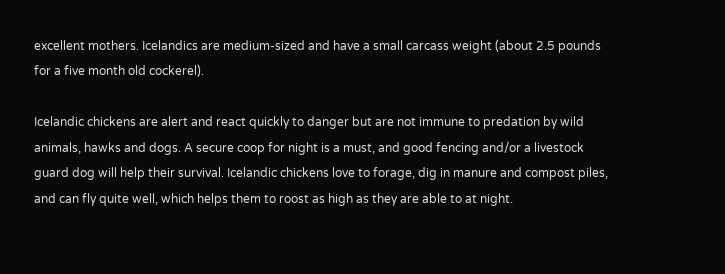excellent mothers. Icelandics are medium-sized and have a small carcass weight (about 2.5 pounds for a five month old cockerel).

Icelandic chickens are alert and react quickly to danger but are not immune to predation by wild animals, hawks and dogs. A secure coop for night is a must, and good fencing and/or a livestock guard dog will help their survival. Icelandic chickens love to forage, dig in manure and compost piles, and can fly quite well, which helps them to roost as high as they are able to at night.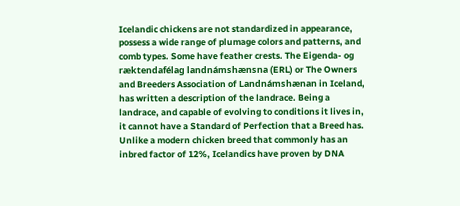Icelandic chickens are not standardized in appearance, possess a wide range of plumage colors and patterns, and comb types. Some have feather crests. The Eigenda- og ræktendafélag landnámshænsna (ERL) or The Owners and Breeders Association of Landnámshænan in Iceland, has written a description of the landrace. Being a landrace, and capable of evolving to conditions it lives in, it cannot have a Standard of Perfection that a Breed has. Unlike a modern chicken breed that commonly has an inbred factor of 12%, Icelandics have proven by DNA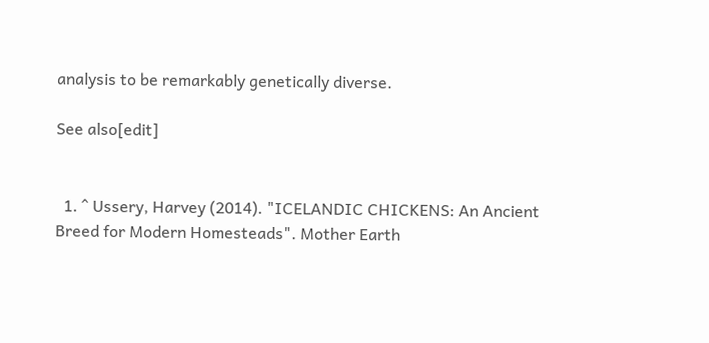analysis to be remarkably genetically diverse.

See also[edit]


  1. ^ Ussery, Harvey (2014). "ICELANDIC CHICKENS: An Ancient Breed for Modern Homesteads". Mother Earth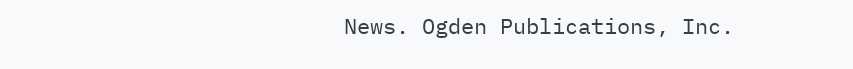News. Ogden Publications, Inc.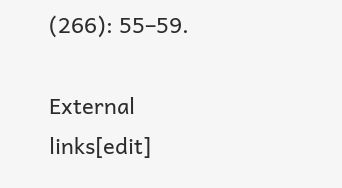(266): 55–59.

External links[edit]